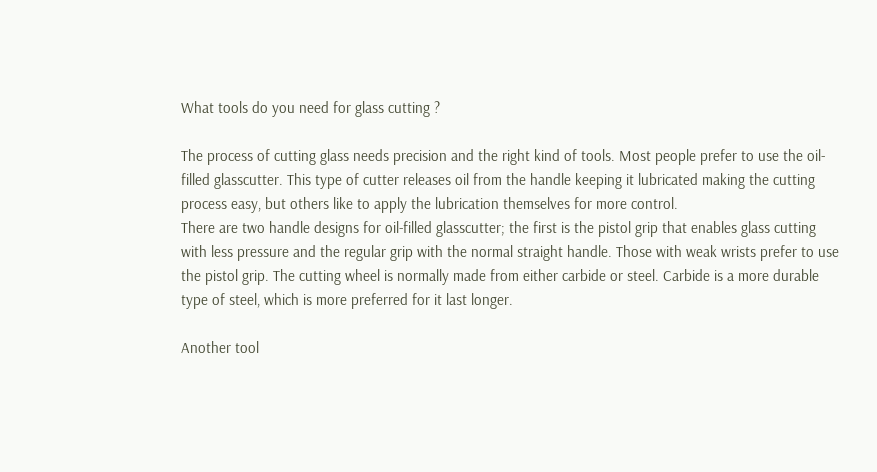What tools do you need for glass cutting ?

The process of cutting glass needs precision and the right kind of tools. Most people prefer to use the oil-filled glasscutter. This type of cutter releases oil from the handle keeping it lubricated making the cutting process easy, but others like to apply the lubrication themselves for more control.
There are two handle designs for oil-filled glasscutter; the first is the pistol grip that enables glass cutting with less pressure and the regular grip with the normal straight handle. Those with weak wrists prefer to use the pistol grip. The cutting wheel is normally made from either carbide or steel. Carbide is a more durable type of steel, which is more preferred for it last longer.

Another tool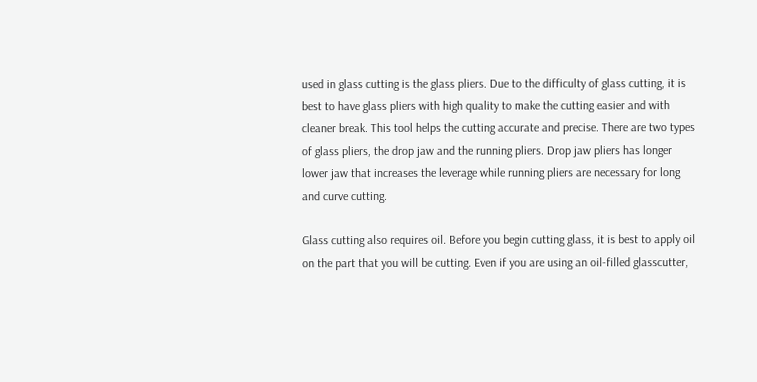used in glass cutting is the glass pliers. Due to the difficulty of glass cutting, it is best to have glass pliers with high quality to make the cutting easier and with cleaner break. This tool helps the cutting accurate and precise. There are two types of glass pliers, the drop jaw and the running pliers. Drop jaw pliers has longer lower jaw that increases the leverage while running pliers are necessary for long and curve cutting.

Glass cutting also requires oil. Before you begin cutting glass, it is best to apply oil on the part that you will be cutting. Even if you are using an oil-filled glasscutter,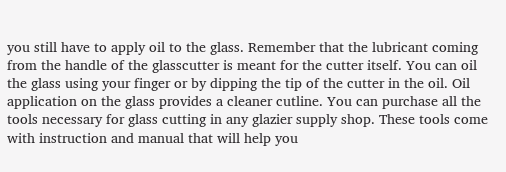you still have to apply oil to the glass. Remember that the lubricant coming from the handle of the glasscutter is meant for the cutter itself. You can oil the glass using your finger or by dipping the tip of the cutter in the oil. Oil application on the glass provides a cleaner cutline. You can purchase all the tools necessary for glass cutting in any glazier supply shop. These tools come with instruction and manual that will help you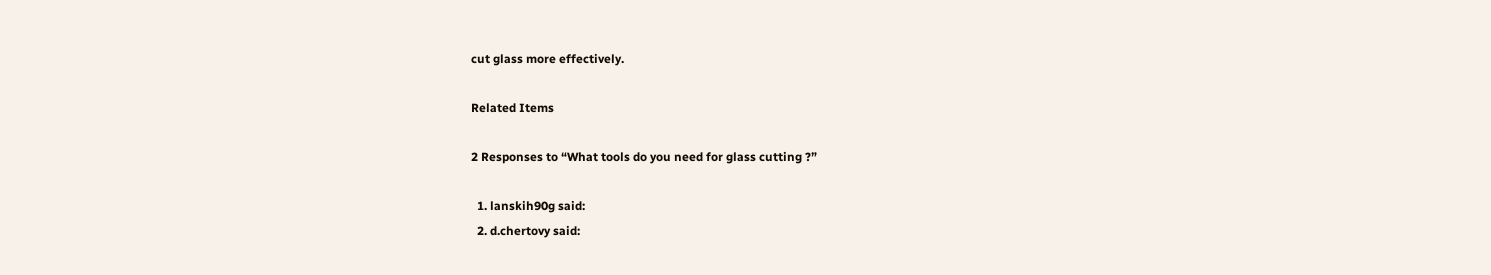cut glass more effectively.

Related Items

2 Responses to “What tools do you need for glass cutting ?”

  1. lanskih90g said:
  2. d.chertovy said: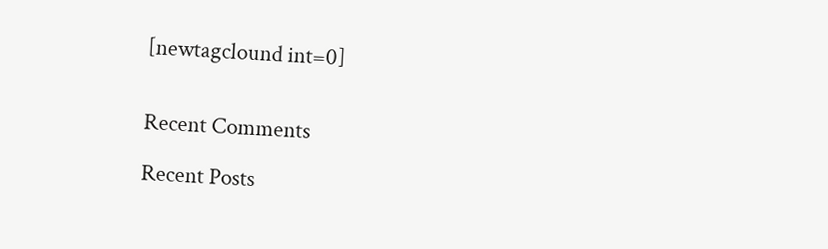[newtagclound int=0]


Recent Comments

Recent Posts